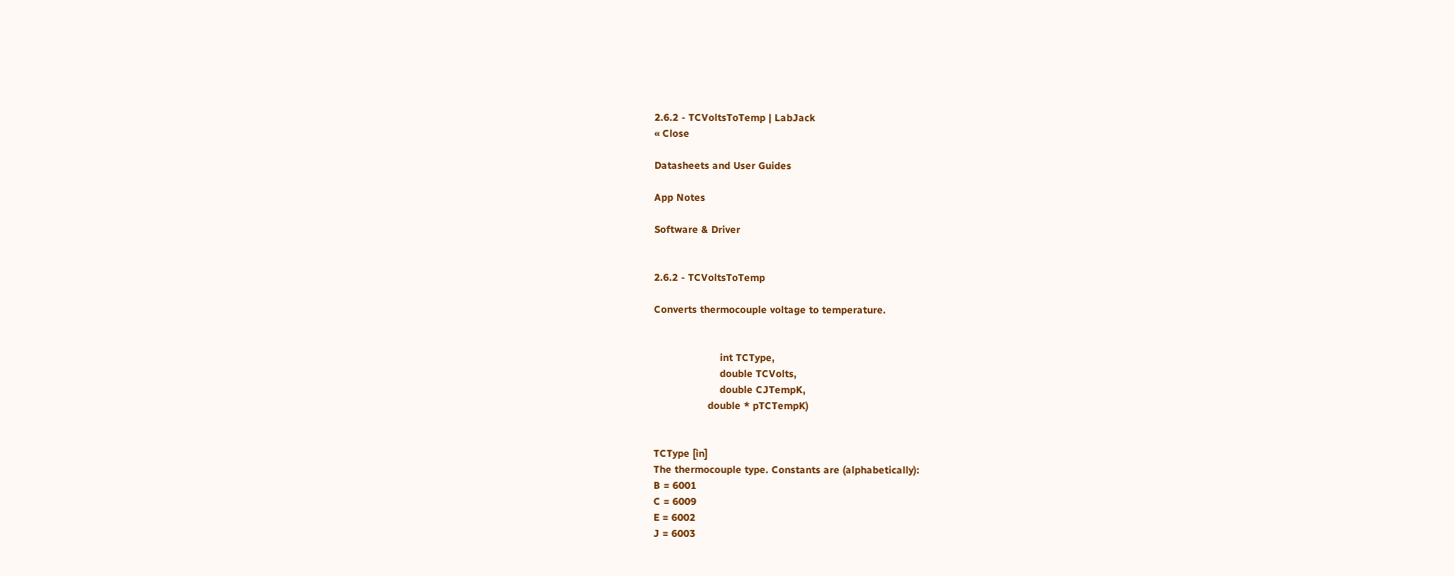2.6.2 - TCVoltsToTemp | LabJack
« Close

Datasheets and User Guides

App Notes

Software & Driver


2.6.2 - TCVoltsToTemp

Converts thermocouple voltage to temperature.


                      int TCType,
                      double TCVolts,
                      double CJTempK,
                  double * pTCTempK)


TCType [in]
The thermocouple type. Constants are (alphabetically):
B = 6001
C = 6009
E = 6002
J = 6003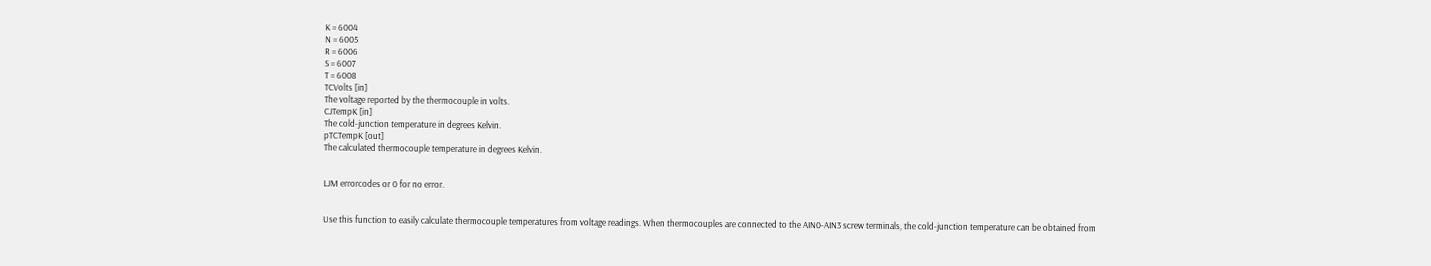K = 6004
N = 6005
R = 6006
S = 6007
T = 6008
TCVolts [in]
The voltage reported by the thermocouple in volts.
CJTempK [in]
The cold-junction temperature in degrees Kelvin.
pTCTempK [out]
The calculated thermocouple temperature in degrees Kelvin.


LJM errorcodes or 0 for no error.


Use this function to easily calculate thermocouple temperatures from voltage readings. When thermocouples are connected to the AIN0-AIN3 screw terminals, the cold-junction temperature can be obtained from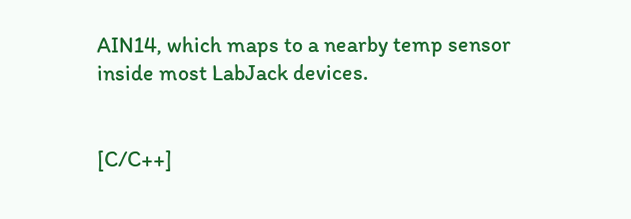AIN14, which maps to a nearby temp sensor inside most LabJack devices.


[C/C++]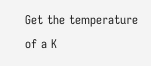Get the temperature of a K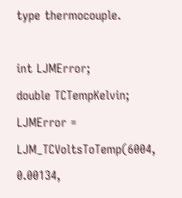type thermocouple.

int LJMError;
double TCTempKelvin;
LJMError = LJM_TCVoltsToTemp(6004, 0.00134,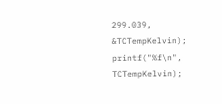299.039, &TCTempKelvin);
printf("%f\n", TCTempKelvin);